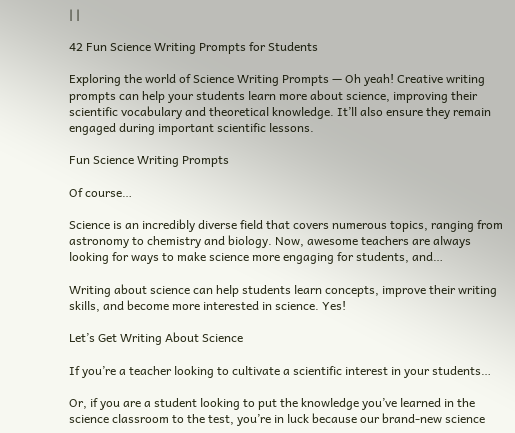| |

42 Fun Science Writing Prompts for Students

Exploring the world of Science Writing Prompts — Oh yeah! Creative writing prompts can help your students learn more about science, improving their scientific vocabulary and theoretical knowledge. It’ll also ensure they remain engaged during important scientific lessons.

Fun Science Writing Prompts

Of course…

Science is an incredibly diverse field that covers numerous topics, ranging from astronomy to chemistry and biology. Now, awesome teachers are always looking for ways to make science more engaging for students, and…

Writing about science can help students learn concepts, improve their writing skills, and become more interested in science. Yes!

Let’s Get Writing About Science

If you’re a teacher looking to cultivate a scientific interest in your students…

Or, if you are a student looking to put the knowledge you’ve learned in the science classroom to the test, you’re in luck because our brand-new science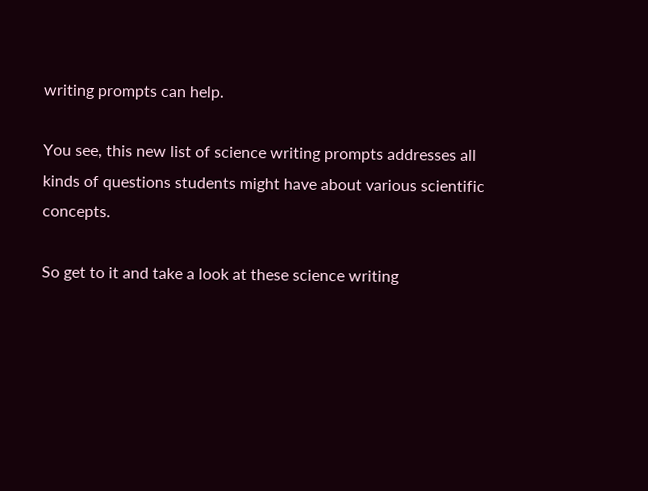writing prompts can help.

You see, this new list of science writing prompts addresses all kinds of questions students might have about various scientific concepts.

So get to it and take a look at these science writing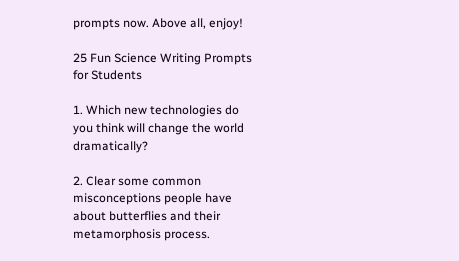prompts now. Above all, enjoy!

25 Fun Science Writing Prompts for Students

1. Which new technologies do you think will change the world dramatically?

2. Clear some common misconceptions people have about butterflies and their metamorphosis process.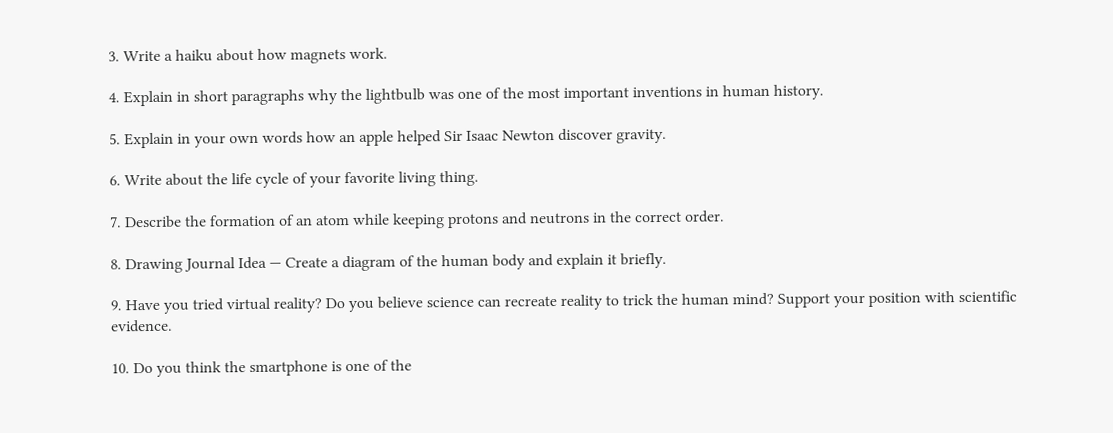3. Write a haiku about how magnets work.

4. Explain in short paragraphs why the lightbulb was one of the most important inventions in human history.

5. Explain in your own words how an apple helped Sir Isaac Newton discover gravity.

6. Write about the life cycle of your favorite living thing.

7. Describe the formation of an atom while keeping protons and neutrons in the correct order.

8. Drawing Journal Idea — Create a diagram of the human body and explain it briefly.

9. Have you tried virtual reality? Do you believe science can recreate reality to trick the human mind? Support your position with scientific evidence.

10. Do you think the smartphone is one of the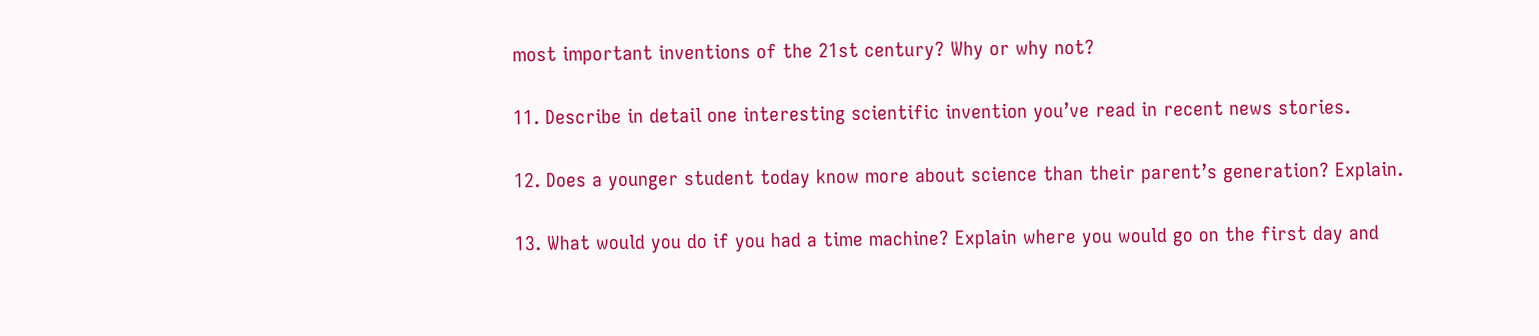most important inventions of the 21st century? Why or why not?

11. Describe in detail one interesting scientific invention you’ve read in recent news stories.

12. Does a younger student today know more about science than their parent’s generation? Explain.

13. What would you do if you had a time machine? Explain where you would go on the first day and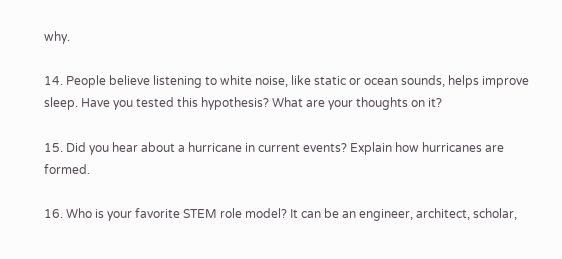why.

14. People believe listening to white noise, like static or ocean sounds, helps improve sleep. Have you tested this hypothesis? What are your thoughts on it?

15. Did you hear about a hurricane in current events? Explain how hurricanes are formed.

16. Who is your favorite STEM role model? It can be an engineer, architect, scholar,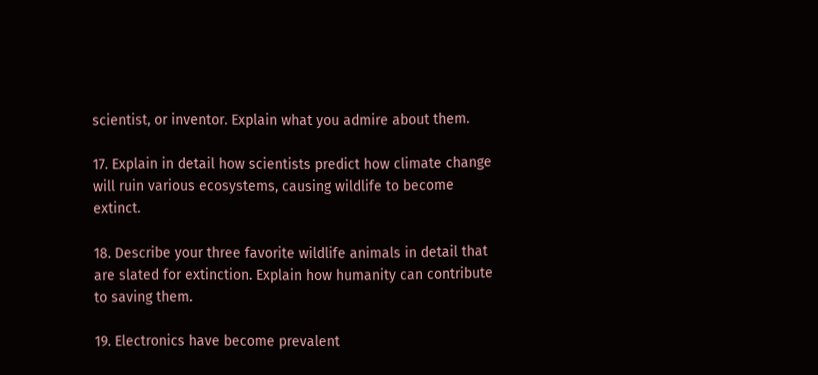scientist, or inventor. Explain what you admire about them.

17. Explain in detail how scientists predict how climate change will ruin various ecosystems, causing wildlife to become extinct.

18. Describe your three favorite wildlife animals in detail that are slated for extinction. Explain how humanity can contribute to saving them.

19. Electronics have become prevalent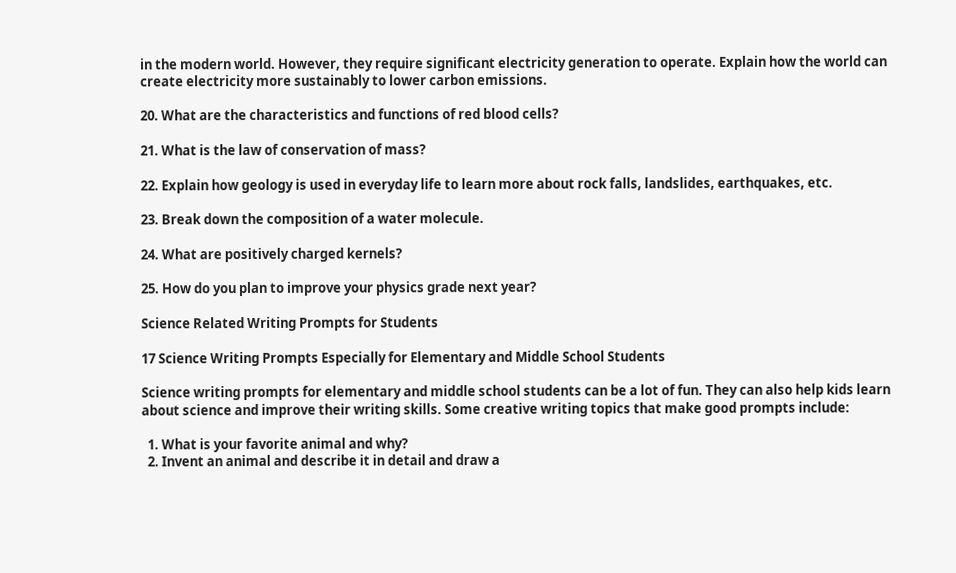in the modern world. However, they require significant electricity generation to operate. Explain how the world can create electricity more sustainably to lower carbon emissions.

20. What are the characteristics and functions of red blood cells?

21. What is the law of conservation of mass?

22. Explain how geology is used in everyday life to learn more about rock falls, landslides, earthquakes, etc.

23. Break down the composition of a water molecule.

24. What are positively charged kernels?

25. How do you plan to improve your physics grade next year?

Science Related Writing Prompts for Students

17 Science Writing Prompts Especially for Elementary and Middle School Students

Science writing prompts for elementary and middle school students can be a lot of fun. They can also help kids learn about science and improve their writing skills. Some creative writing topics that make good prompts include:

  1. What is your favorite animal and why?
  2. Invent an animal and describe it in detail and draw a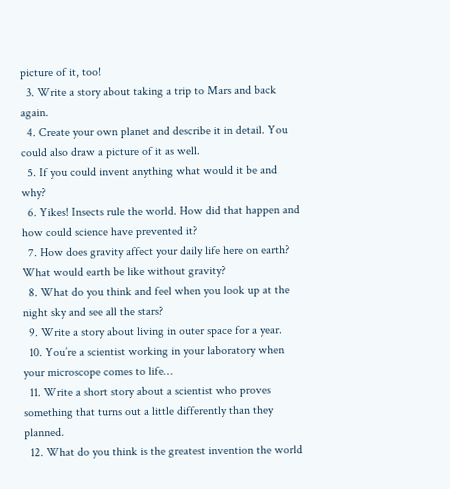picture of it, too!
  3. Write a story about taking a trip to Mars and back again.
  4. Create your own planet and describe it in detail. You could also draw a picture of it as well.
  5. If you could invent anything what would it be and why?
  6. Yikes! Insects rule the world. How did that happen and how could science have prevented it?
  7. How does gravity affect your daily life here on earth? What would earth be like without gravity?
  8. What do you think and feel when you look up at the night sky and see all the stars?
  9. Write a story about living in outer space for a year.
  10. You’re a scientist working in your laboratory when your microscope comes to life…
  11. Write a short story about a scientist who proves something that turns out a little differently than they planned.
  12. What do you think is the greatest invention the world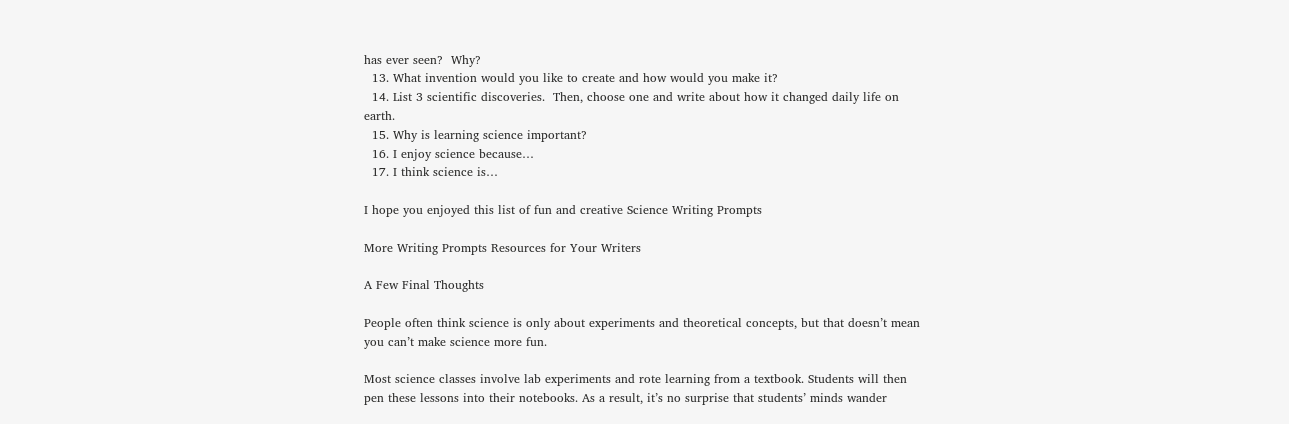has ever seen?  Why?
  13. What invention would you like to create and how would you make it?
  14. List 3 scientific discoveries.  Then, choose one and write about how it changed daily life on earth.
  15. Why is learning science important?
  16. I enjoy science because…
  17. I think science is…

I hope you enjoyed this list of fun and creative Science Writing Prompts

More Writing Prompts Resources for Your Writers

A Few Final Thoughts

People often think science is only about experiments and theoretical concepts, but that doesn’t mean you can’t make science more fun.

Most science classes involve lab experiments and rote learning from a textbook. Students will then pen these lessons into their notebooks. As a result, it’s no surprise that students’ minds wander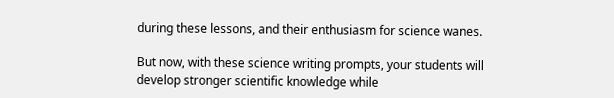during these lessons, and their enthusiasm for science wanes.

But now, with these science writing prompts, your students will develop stronger scientific knowledge while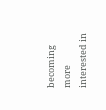becoming more interested in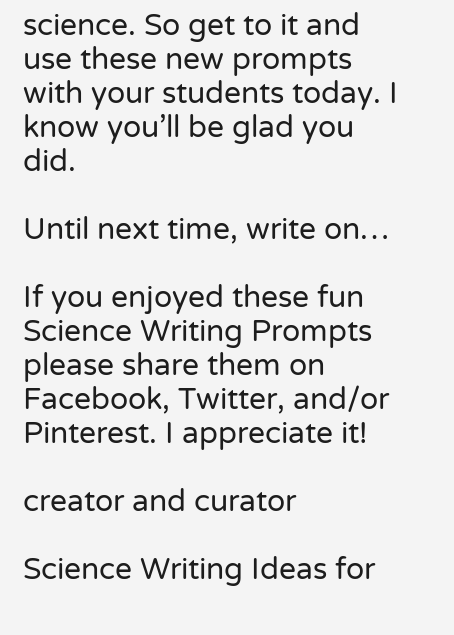science. So get to it and use these new prompts with your students today. I know you’ll be glad you did.

Until next time, write on…

If you enjoyed these fun Science Writing Prompts please share them on Facebook, Twitter, and/or Pinterest. I appreciate it!

creator and curator

Science Writing Ideas for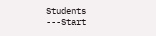Students
---Start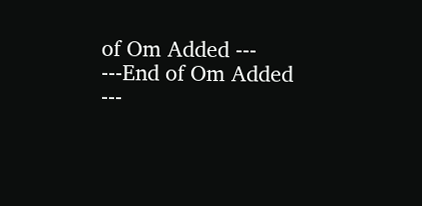of Om Added ---
---End of Om Added ---